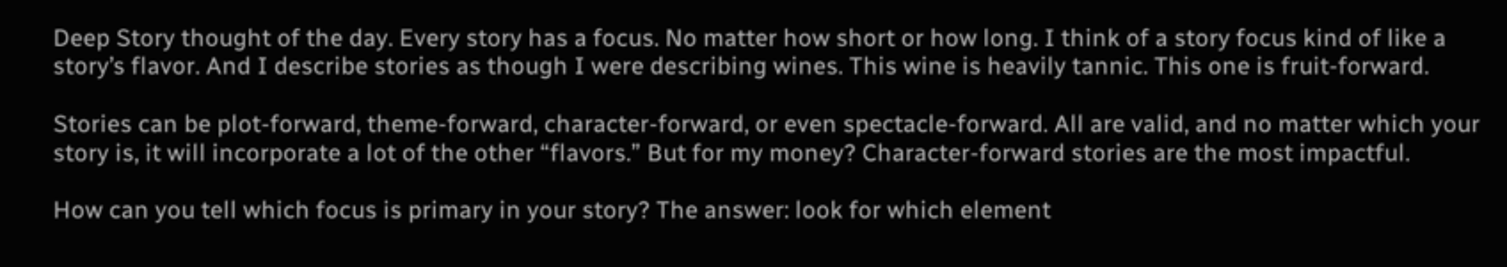Deep Story thought of the day. Every story has a focus. No matter how short or how long. I think of a story focus kind of like a story’s flavor. And I describe stories as though I were describing wines. This wine is heavily tannic. This one is fruit-forward.

Stories can be plot-forward, theme-forward, character-forward, or even spectacle-forward. All are valid, and no matter which your story is, it will incorporate a lot of the other “flavors.” But for my money? Character-forward stories are the most impactful.

How can you tell which focus is primary in your story? The answer: look for which element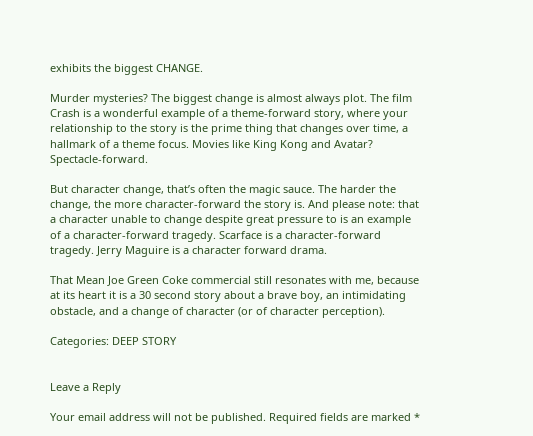exhibits the biggest CHANGE.

Murder mysteries? The biggest change is almost always plot. The film Crash is a wonderful example of a theme-forward story, where your relationship to the story is the prime thing that changes over time, a hallmark of a theme focus. Movies like King Kong and Avatar? Spectacle-forward.

But character change, that’s often the magic sauce. The harder the change, the more character-forward the story is. And please note: that a character unable to change despite great pressure to is an example of a character-forward tragedy. Scarface is a character-forward tragedy. Jerry Maguire is a character forward drama.

That Mean Joe Green Coke commercial still resonates with me, because at its heart it is a 30 second story about a brave boy, an intimidating obstacle, and a change of character (or of character perception).

Categories: DEEP STORY


Leave a Reply

Your email address will not be published. Required fields are marked *